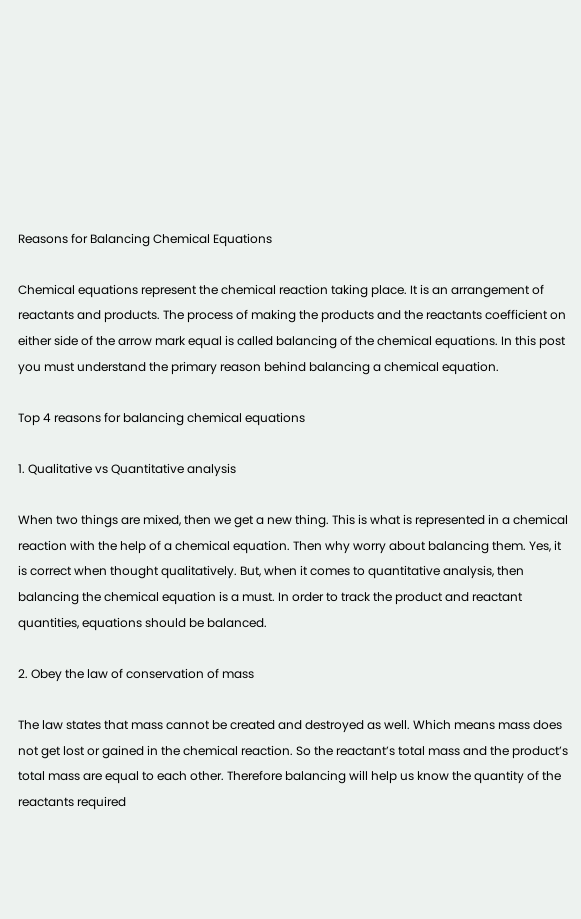Reasons for Balancing Chemical Equations

Chemical equations represent the chemical reaction taking place. It is an arrangement of reactants and products. The process of making the products and the reactants coefficient on either side of the arrow mark equal is called balancing of the chemical equations. In this post you must understand the primary reason behind balancing a chemical equation.

Top 4 reasons for balancing chemical equations

1. Qualitative vs Quantitative analysis

When two things are mixed, then we get a new thing. This is what is represented in a chemical reaction with the help of a chemical equation. Then why worry about balancing them. Yes, it is correct when thought qualitatively. But, when it comes to quantitative analysis, then balancing the chemical equation is a must. In order to track the product and reactant quantities, equations should be balanced.

2. Obey the law of conservation of mass

The law states that mass cannot be created and destroyed as well. Which means mass does not get lost or gained in the chemical reaction. So the reactant’s total mass and the product’s total mass are equal to each other. Therefore balancing will help us know the quantity of the reactants required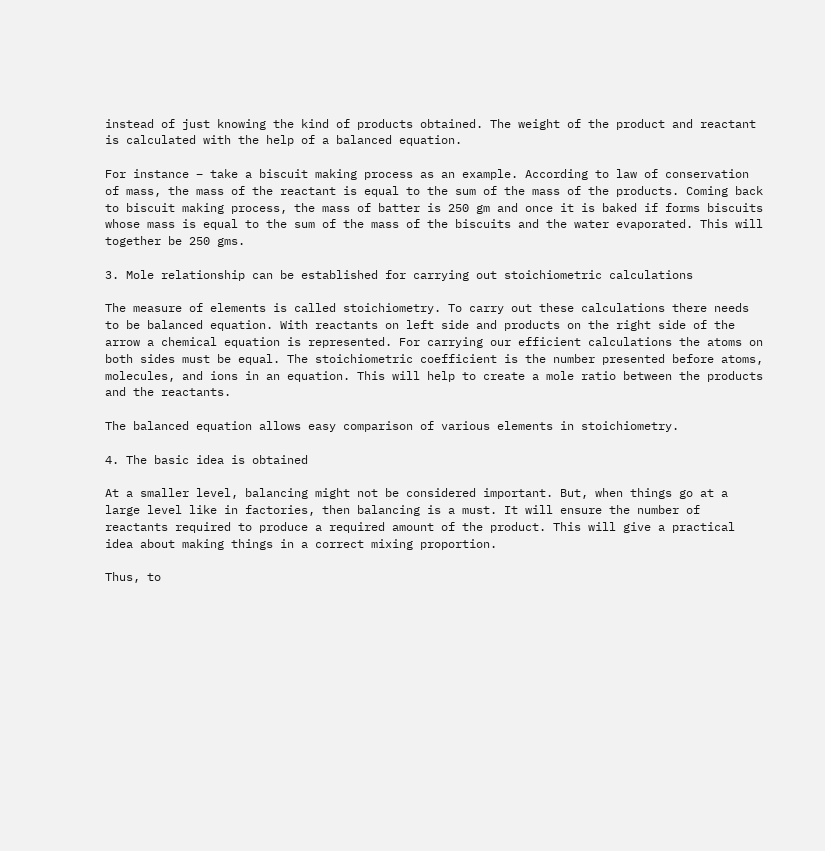instead of just knowing the kind of products obtained. The weight of the product and reactant is calculated with the help of a balanced equation.

For instance – take a biscuit making process as an example. According to law of conservation of mass, the mass of the reactant is equal to the sum of the mass of the products. Coming back to biscuit making process, the mass of batter is 250 gm and once it is baked if forms biscuits whose mass is equal to the sum of the mass of the biscuits and the water evaporated. This will together be 250 gms.

3. Mole relationship can be established for carrying out stoichiometric calculations

The measure of elements is called stoichiometry. To carry out these calculations there needs to be balanced equation. With reactants on left side and products on the right side of the arrow a chemical equation is represented. For carrying our efficient calculations the atoms on both sides must be equal. The stoichiometric coefficient is the number presented before atoms, molecules, and ions in an equation. This will help to create a mole ratio between the products and the reactants.

The balanced equation allows easy comparison of various elements in stoichiometry.

4. The basic idea is obtained

At a smaller level, balancing might not be considered important. But, when things go at a large level like in factories, then balancing is a must. It will ensure the number of reactants required to produce a required amount of the product. This will give a practical idea about making things in a correct mixing proportion.

Thus, to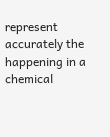represent accurately the happening in a chemical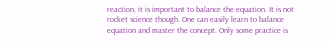reaction, it is important to balance the equation. It is not rocket science though. One can easily learn to balance equation and master the concept. Only some practice is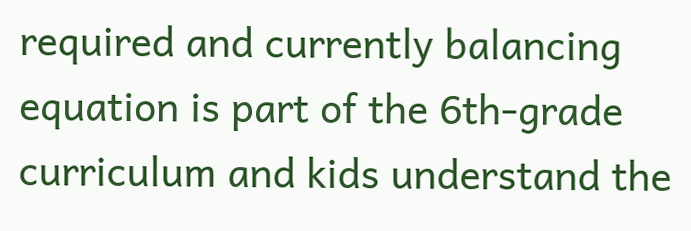required and currently balancing equation is part of the 6th-grade curriculum and kids understand the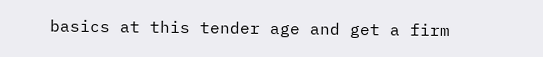basics at this tender age and get a firm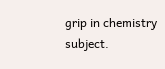grip in chemistry subject.